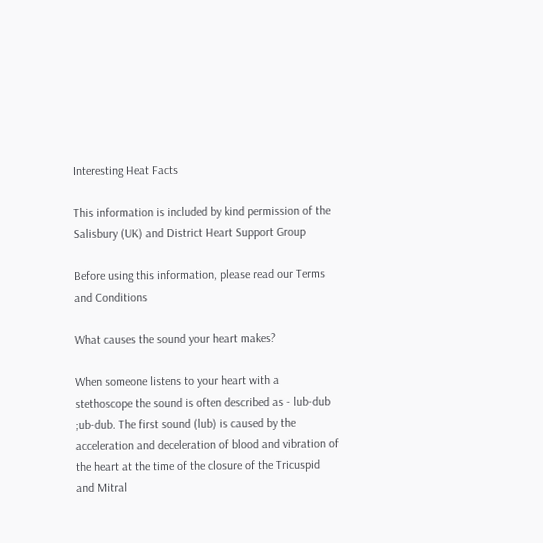Interesting Heat Facts

This information is included by kind permission of the Salisbury (UK) and District Heart Support Group

Before using this information, please read our Terms and Conditions

What causes the sound your heart makes?

When someone listens to your heart with a stethoscope the sound is often described as - lub-dub ;ub-dub. The first sound (lub) is caused by the acceleration and deceleration of blood and vibration of the heart at the time of the closure of the Tricuspid and Mitral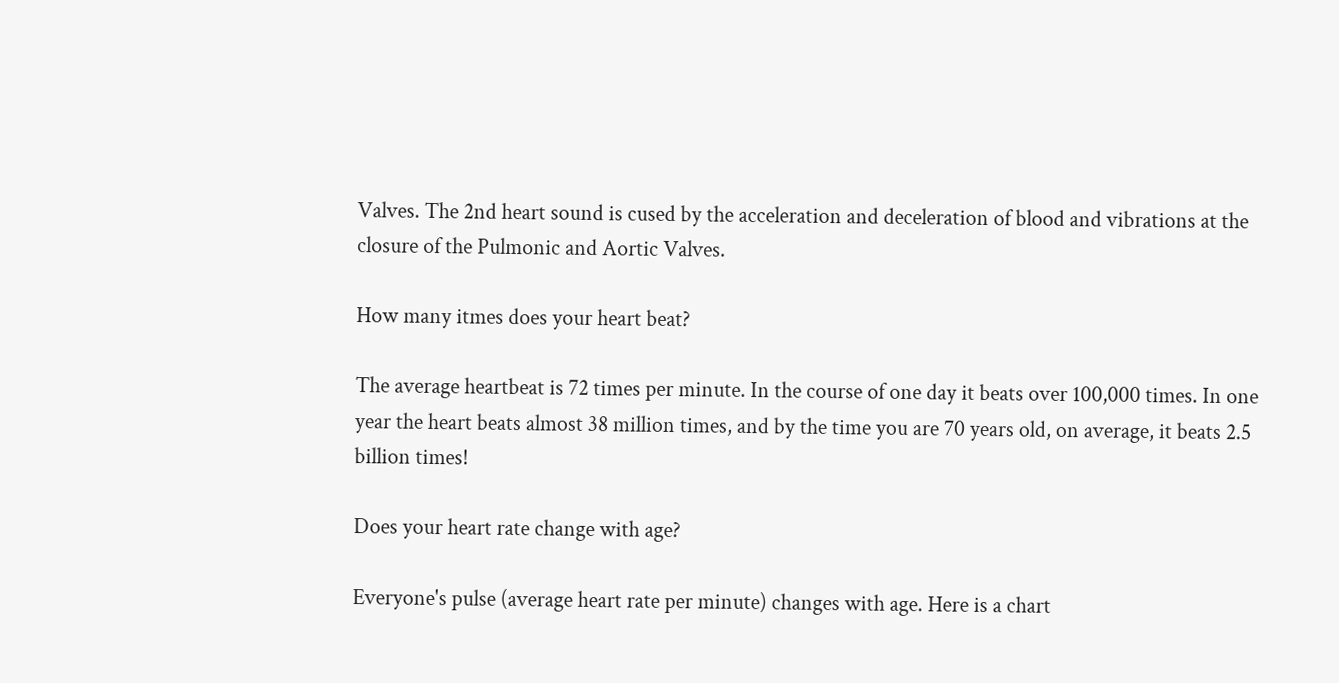Valves. The 2nd heart sound is cused by the acceleration and deceleration of blood and vibrations at the closure of the Pulmonic and Aortic Valves.

How many itmes does your heart beat?

The average heartbeat is 72 times per minute. In the course of one day it beats over 100,000 times. In one year the heart beats almost 38 million times, and by the time you are 70 years old, on average, it beats 2.5 billion times!

Does your heart rate change with age?

Everyone's pulse (average heart rate per minute) changes with age. Here is a chart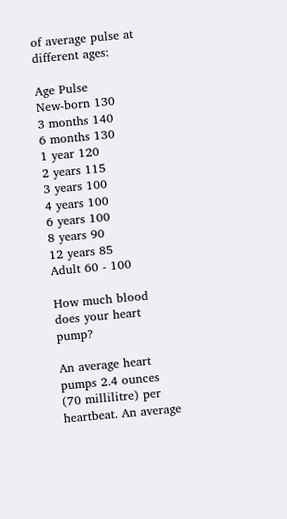of average pulse at different ages:

Age Pulse
New-born 130
3 months 140
6 months 130
1 year 120
2 years 115
3 years 100
4 years 100
6 years 100
8 years 90
12 years 85
Adult 60 - 100

How much blood does your heart pump?

An average heart pumps 2.4 ounces (70 millilitre) per heartbeat. An average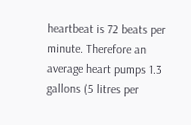heartbeat is 72 beats per minute. Therefore an average heart pumps 1.3 gallons (5 litres per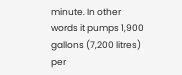minute. In other words it pumps 1,900 gallons (7,200 litres) per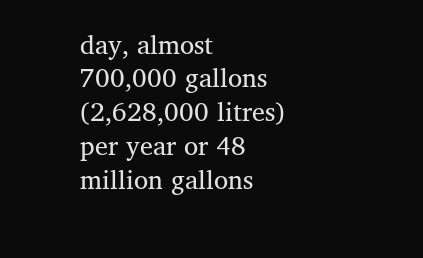day, almost 700,000 gallons (2,628,000 litres) per year or 48 million gallons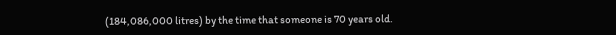(184,086,000 litres) by the time that someone is 70 years old.